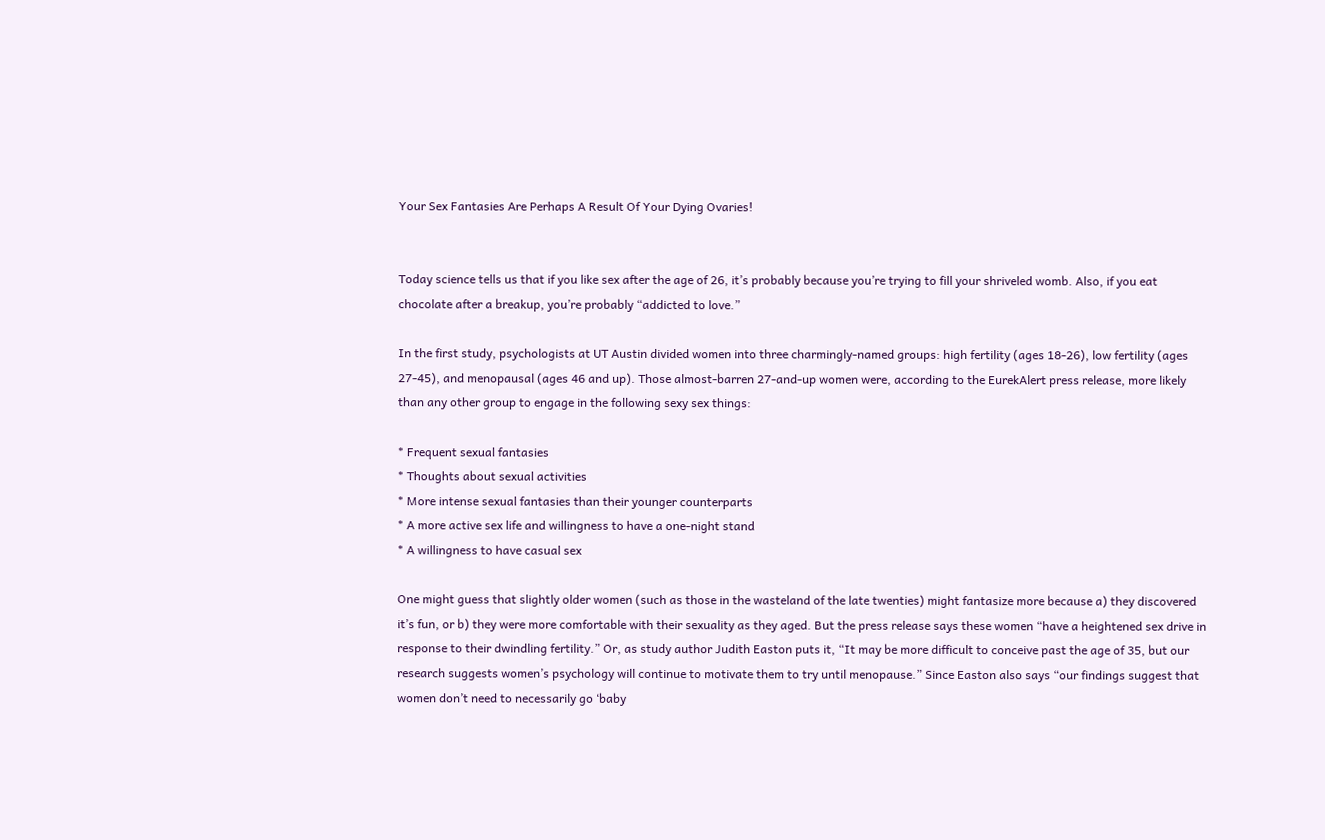Your Sex Fantasies Are Perhaps A Result Of Your Dying Ovaries!


Today science tells us that if you like sex after the age of 26, it’s probably because you’re trying to fill your shriveled womb. Also, if you eat chocolate after a breakup, you’re probably “addicted to love.”

In the first study, psychologists at UT Austin divided women into three charmingly-named groups: high fertility (ages 18-26), low fertility (ages 27-45), and menopausal (ages 46 and up). Those almost-barren 27-and-up women were, according to the EurekAlert press release, more likely than any other group to engage in the following sexy sex things:

* Frequent sexual fantasies
* Thoughts about sexual activities
* More intense sexual fantasies than their younger counterparts
* A more active sex life and willingness to have a one-night stand
* A willingness to have casual sex

One might guess that slightly older women (such as those in the wasteland of the late twenties) might fantasize more because a) they discovered it’s fun, or b) they were more comfortable with their sexuality as they aged. But the press release says these women “have a heightened sex drive in response to their dwindling fertility.” Or, as study author Judith Easton puts it, “It may be more difficult to conceive past the age of 35, but our research suggests women’s psychology will continue to motivate them to try until menopause.” Since Easton also says “our findings suggest that women don’t need to necessarily go ‘baby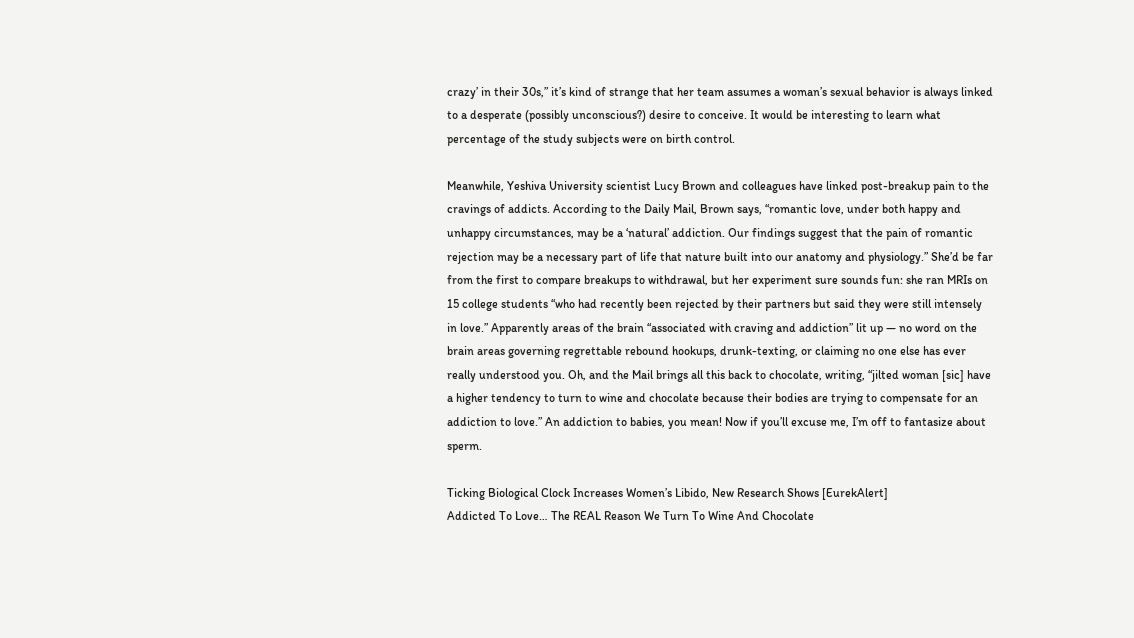crazy’ in their 30s,” it’s kind of strange that her team assumes a woman’s sexual behavior is always linked to a desperate (possibly unconscious?) desire to conceive. It would be interesting to learn what percentage of the study subjects were on birth control.

Meanwhile, Yeshiva University scientist Lucy Brown and colleagues have linked post-breakup pain to the cravings of addicts. According to the Daily Mail, Brown says, “romantic love, under both happy and unhappy circumstances, may be a ‘natural’ addiction. Our findings suggest that the pain of romantic rejection may be a necessary part of life that nature built into our anatomy and physiology.” She’d be far from the first to compare breakups to withdrawal, but her experiment sure sounds fun: she ran MRIs on 15 college students “who had recently been rejected by their partners but said they were still intensely in love.” Apparently areas of the brain “associated with craving and addiction” lit up — no word on the brain areas governing regrettable rebound hookups, drunk-texting, or claiming no one else has ever really understood you. Oh, and the Mail brings all this back to chocolate, writing, “jilted woman [sic] have a higher tendency to turn to wine and chocolate because their bodies are trying to compensate for an addiction to love.” An addiction to babies, you mean! Now if you’ll excuse me, I’m off to fantasize about sperm.

Ticking Biological Clock Increases Women’s Libido, New Research Shows [EurekAlert]
Addicted To Love… The REAL Reason We Turn To Wine And Chocolate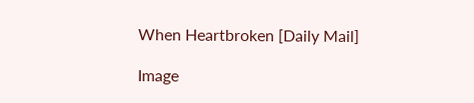When Heartbroken [Daily Mail]

Image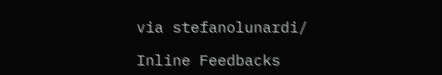via stefanolunardi/

Inline Feedbacks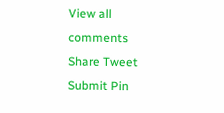View all comments
Share Tweet Submit Pin